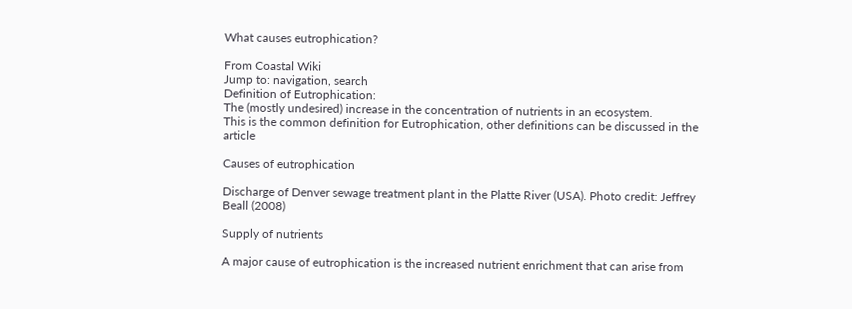What causes eutrophication?

From Coastal Wiki
Jump to: navigation, search
Definition of Eutrophication:
The (mostly undesired) increase in the concentration of nutrients in an ecosystem.
This is the common definition for Eutrophication, other definitions can be discussed in the article

Causes of eutrophication

Discharge of Denver sewage treatment plant in the Platte River (USA). Photo credit: Jeffrey Beall (2008)

Supply of nutrients

A major cause of eutrophication is the increased nutrient enrichment that can arise from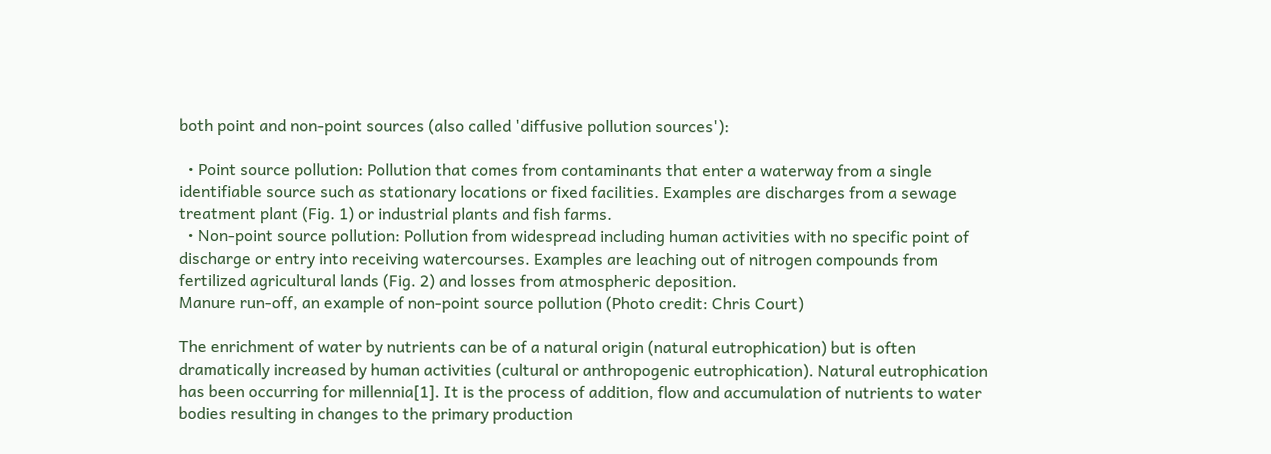both point and non-point sources (also called 'diffusive pollution sources'):

  • Point source pollution: Pollution that comes from contaminants that enter a waterway from a single identifiable source such as stationary locations or fixed facilities. Examples are discharges from a sewage treatment plant (Fig. 1) or industrial plants and fish farms.
  • Non-point source pollution: Pollution from widespread including human activities with no specific point of discharge or entry into receiving watercourses. Examples are leaching out of nitrogen compounds from fertilized agricultural lands (Fig. 2) and losses from atmospheric deposition.
Manure run-off, an example of non-point source pollution (Photo credit: Chris Court)

The enrichment of water by nutrients can be of a natural origin (natural eutrophication) but is often dramatically increased by human activities (cultural or anthropogenic eutrophication). Natural eutrophication has been occurring for millennia[1]. It is the process of addition, flow and accumulation of nutrients to water bodies resulting in changes to the primary production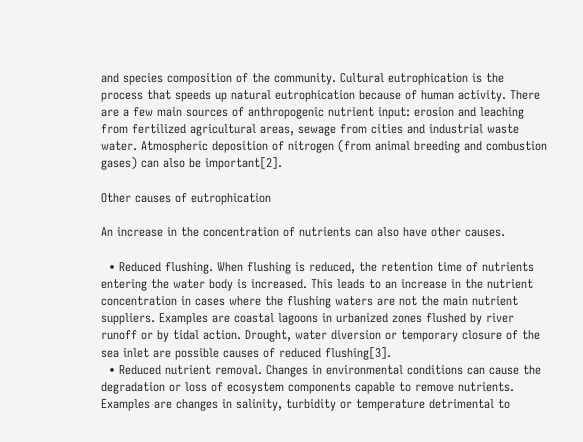and species composition of the community. Cultural eutrophication is the process that speeds up natural eutrophication because of human activity. There are a few main sources of anthropogenic nutrient input: erosion and leaching from fertilized agricultural areas, sewage from cities and industrial waste water. Atmospheric deposition of nitrogen (from animal breeding and combustion gases) can also be important[2].

Other causes of eutrophication

An increase in the concentration of nutrients can also have other causes.

  • Reduced flushing. When flushing is reduced, the retention time of nutrients entering the water body is increased. This leads to an increase in the nutrient concentration in cases where the flushing waters are not the main nutrient suppliers. Examples are coastal lagoons in urbanized zones flushed by river runoff or by tidal action. Drought, water diversion or temporary closure of the sea inlet are possible causes of reduced flushing[3].
  • Reduced nutrient removal. Changes in environmental conditions can cause the degradation or loss of ecosystem components capable to remove nutrients. Examples are changes in salinity, turbidity or temperature detrimental to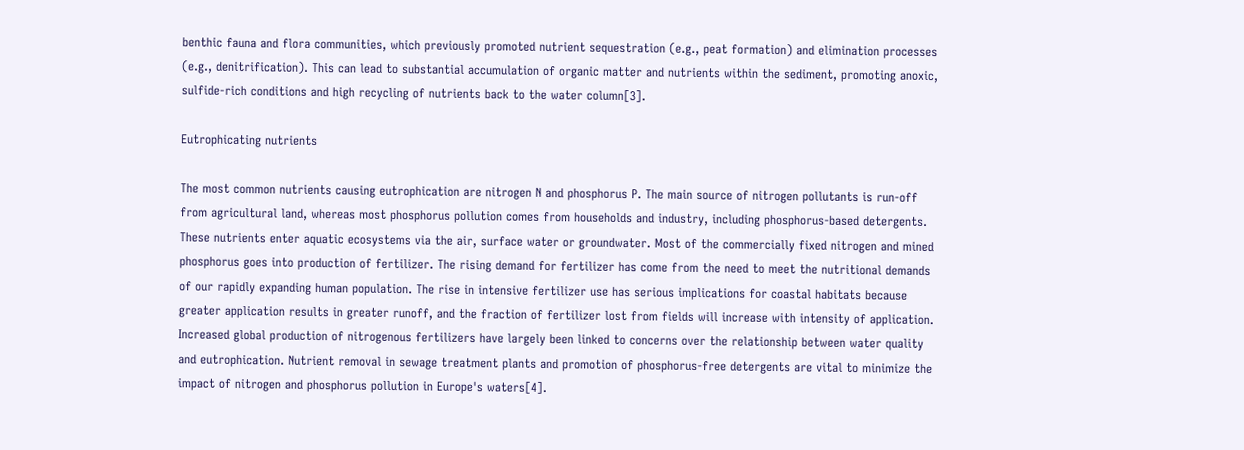benthic fauna and flora communities, which previously promoted nutrient sequestration (e.g., peat formation) and elimination processes (e.g., denitrification). This can lead to substantial accumulation of organic matter and nutrients within the sediment, promoting anoxic, sulfide-rich conditions and high recycling of nutrients back to the water column[3].

Eutrophicating nutrients

The most common nutrients causing eutrophication are nitrogen N and phosphorus P. The main source of nitrogen pollutants is run-off from agricultural land, whereas most phosphorus pollution comes from households and industry, including phosphorus-based detergents. These nutrients enter aquatic ecosystems via the air, surface water or groundwater. Most of the commercially fixed nitrogen and mined phosphorus goes into production of fertilizer. The rising demand for fertilizer has come from the need to meet the nutritional demands of our rapidly expanding human population. The rise in intensive fertilizer use has serious implications for coastal habitats because greater application results in greater runoff, and the fraction of fertilizer lost from fields will increase with intensity of application. Increased global production of nitrogenous fertilizers have largely been linked to concerns over the relationship between water quality and eutrophication. Nutrient removal in sewage treatment plants and promotion of phosphorus-free detergents are vital to minimize the impact of nitrogen and phosphorus pollution in Europe's waters[4].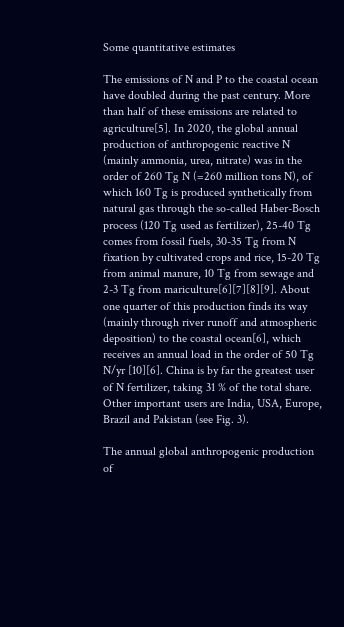Some quantitative estimates

The emissions of N and P to the coastal ocean have doubled during the past century. More than half of these emissions are related to agriculture[5]. In 2020, the global annual production of anthropogenic reactive N (mainly ammonia, urea, nitrate) was in the order of 260 Tg N (=260 million tons N), of which 160 Tg is produced synthetically from natural gas through the so-called Haber-Bosch process (120 Tg used as fertilizer), 25-40 Tg comes from fossil fuels, 30-35 Tg from N fixation by cultivated crops and rice, 15-20 Tg from animal manure, 10 Tg from sewage and 2-3 Tg from mariculture[6][7][8][9]. About one quarter of this production finds its way (mainly through river runoff and atmospheric deposition) to the coastal ocean[6], which receives an annual load in the order of 50 Tg N/yr [10][6]. China is by far the greatest user of N fertilizer, taking 31 % of the total share. Other important users are India, USA, Europe, Brazil and Pakistan (see Fig. 3).

The annual global anthropogenic production of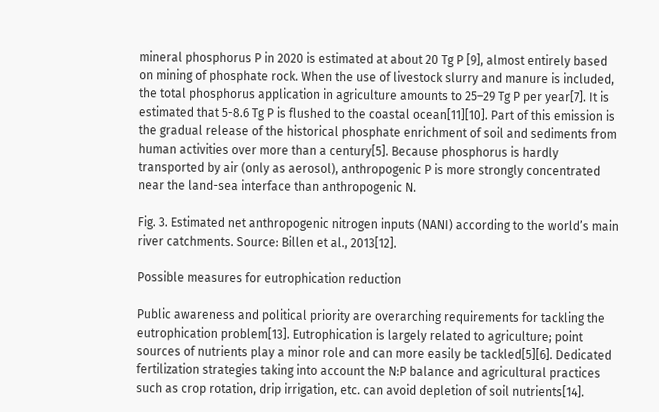mineral phosphorus P in 2020 is estimated at about 20 Tg P [9], almost entirely based on mining of phosphate rock. When the use of livestock slurry and manure is included, the total phosphorus application in agriculture amounts to 25–29 Tg P per year[7]. It is estimated that 5-8.6 Tg P is flushed to the coastal ocean[11][10]. Part of this emission is the gradual release of the historical phosphate enrichment of soil and sediments from human activities over more than a century[5]. Because phosphorus is hardly transported by air (only as aerosol), anthropogenic P is more strongly concentrated near the land-sea interface than anthropogenic N.

Fig. 3. Estimated net anthropogenic nitrogen inputs (NANI) according to the world’s main river catchments. Source: Billen et al., 2013[12].

Possible measures for eutrophication reduction

Public awareness and political priority are overarching requirements for tackling the eutrophication problem[13]. Eutrophication is largely related to agriculture; point sources of nutrients play a minor role and can more easily be tackled[5][6]. Dedicated fertilization strategies taking into account the N:P balance and agricultural practices such as crop rotation, drip irrigation, etc. can avoid depletion of soil nutrients[14].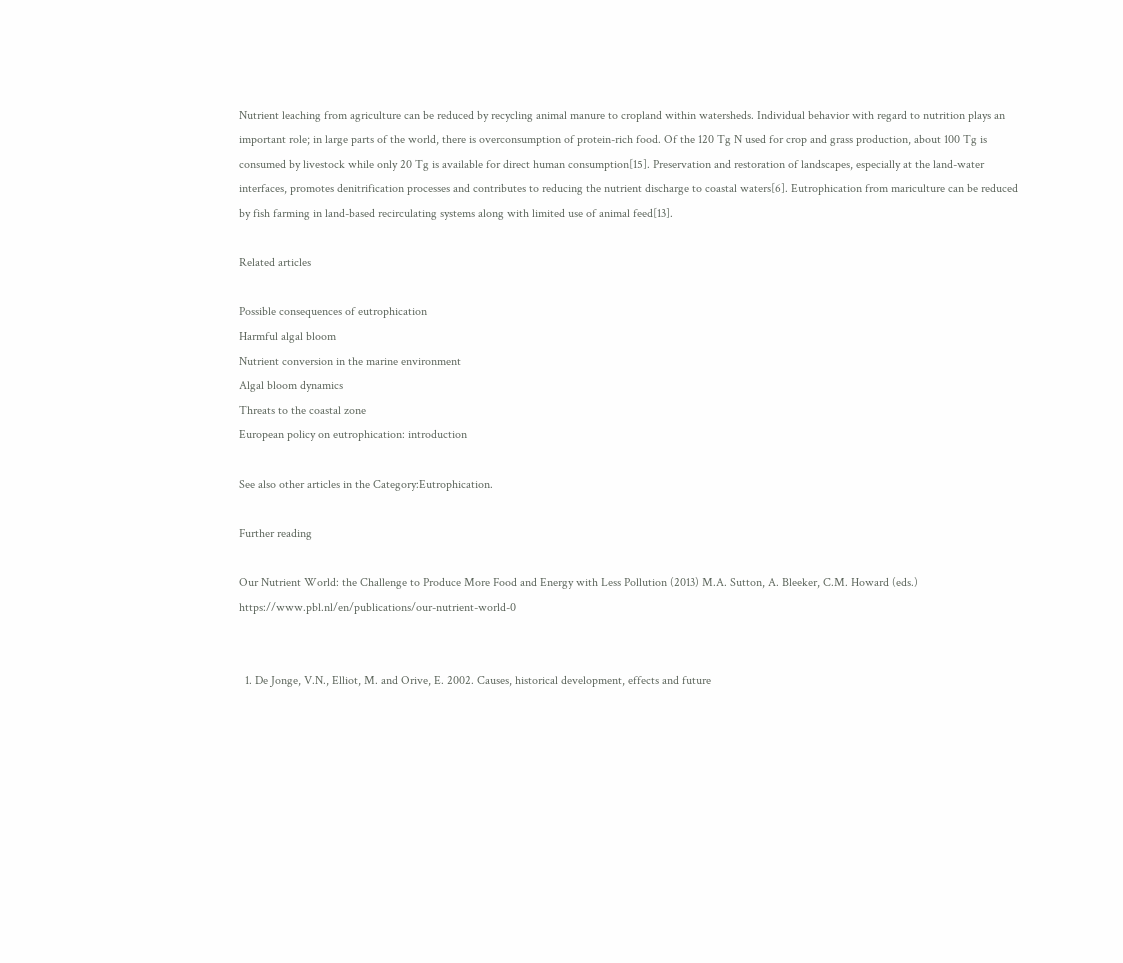Nutrient leaching from agriculture can be reduced by recycling animal manure to cropland within watersheds. Individual behavior with regard to nutrition plays an important role; in large parts of the world, there is overconsumption of protein-rich food. Of the 120 Tg N used for crop and grass production, about 100 Tg is consumed by livestock while only 20 Tg is available for direct human consumption[15]. Preservation and restoration of landscapes, especially at the land-water interfaces, promotes denitrification processes and contributes to reducing the nutrient discharge to coastal waters[6]. Eutrophication from mariculture can be reduced by fish farming in land-based recirculating systems along with limited use of animal feed[13].

Related articles

Possible consequences of eutrophication
Harmful algal bloom
Nutrient conversion in the marine environment
Algal bloom dynamics
Threats to the coastal zone
European policy on eutrophication: introduction

See also other articles in the Category:Eutrophication.

Further reading

Our Nutrient World: the Challenge to Produce More Food and Energy with Less Pollution (2013) M.A. Sutton, A. Bleeker, C.M. Howard (eds.) https://www.pbl.nl/en/publications/our-nutrient-world-0


  1. De Jonge, V.N., Elliot, M. and Orive, E. 2002. Causes, historical development, effects and future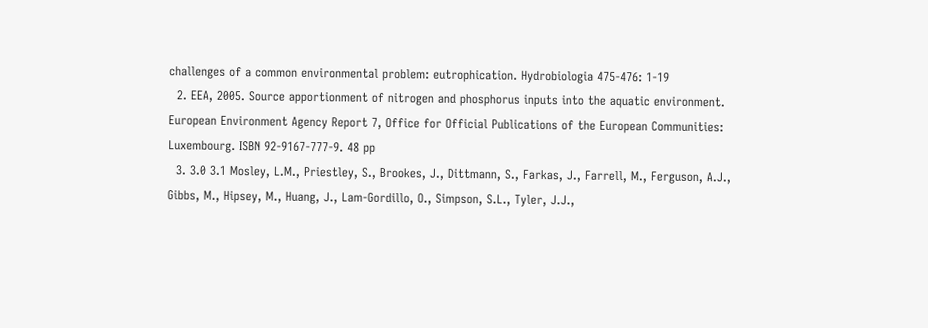challenges of a common environmental problem: eutrophication. Hydrobiologia 475-476: 1-19
  2. EEA, 2005. Source apportionment of nitrogen and phosphorus inputs into the aquatic environment. European Environment Agency Report 7, Office for Official Publications of the European Communities: Luxembourg. ISBN 92-9167-777-9. 48 pp
  3. 3.0 3.1 Mosley, L.M., Priestley, S., Brookes, J., Dittmann, S., Farkas, J., Farrell, M., Ferguson, A.J., Gibbs, M., Hipsey, M., Huang, J., Lam-Gordillo, O., Simpson, S.L., Tyler, J.J.,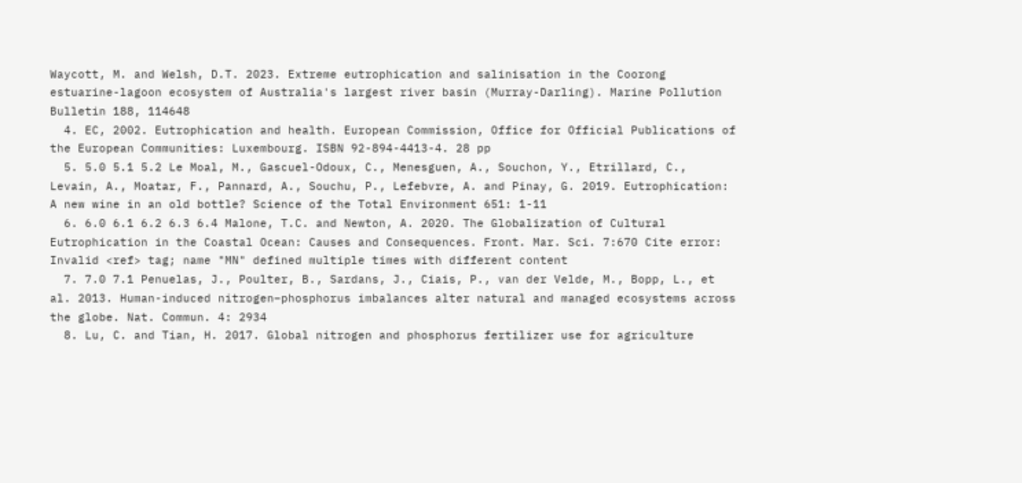Waycott, M. and Welsh, D.T. 2023. Extreme eutrophication and salinisation in the Coorong estuarine-lagoon ecosystem of Australia's largest river basin (Murray-Darling). Marine Pollution Bulletin 188, 114648
  4. EC, 2002. Eutrophication and health. European Commission, Office for Official Publications of the European Communities: Luxembourg. ISBN 92-894-4413-4. 28 pp
  5. 5.0 5.1 5.2 Le Moal, M., Gascuel-Odoux, C., Menesguen, A., Souchon, Y., Etrillard, C., Levain, A., Moatar, F., Pannard, A., Souchu, P., Lefebvre, A. and Pinay, G. 2019. Eutrophication: A new wine in an old bottle? Science of the Total Environment 651: 1-11
  6. 6.0 6.1 6.2 6.3 6.4 Malone, T.C. and Newton, A. 2020. The Globalization of Cultural Eutrophication in the Coastal Ocean: Causes and Consequences. Front. Mar. Sci. 7:670 Cite error: Invalid <ref> tag; name "MN" defined multiple times with different content
  7. 7.0 7.1 Penuelas, J., Poulter, B., Sardans, J., Ciais, P., van der Velde, M., Bopp, L., et al. 2013. Human-induced nitrogen–phosphorus imbalances alter natural and managed ecosystems across the globe. Nat. Commun. 4: 2934
  8. Lu, C. and Tian, H. 2017. Global nitrogen and phosphorus fertilizer use for agriculture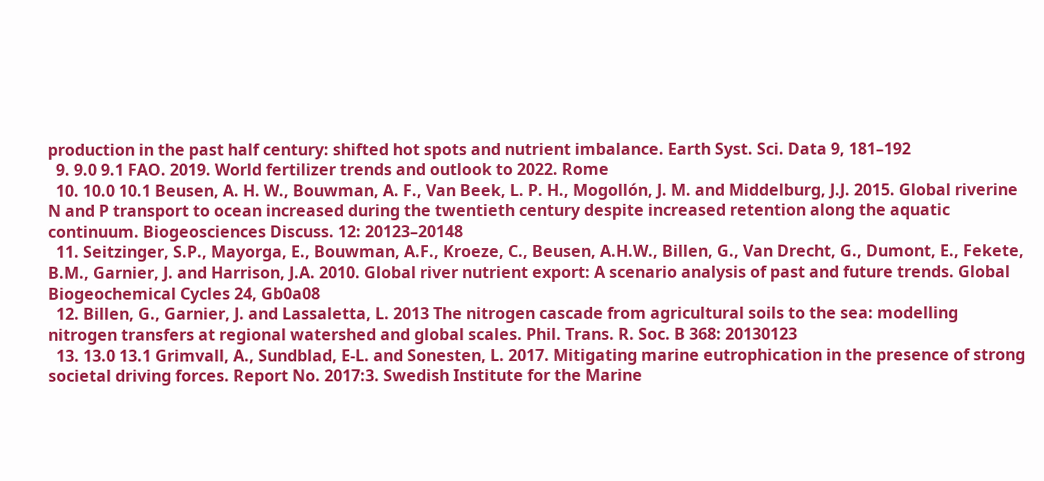production in the past half century: shifted hot spots and nutrient imbalance. Earth Syst. Sci. Data 9, 181–192
  9. 9.0 9.1 FAO. 2019. World fertilizer trends and outlook to 2022. Rome
  10. 10.0 10.1 Beusen, A. H. W., Bouwman, A. F., Van Beek, L. P. H., Mogollón, J. M. and Middelburg, J.J. 2015. Global riverine N and P transport to ocean increased during the twentieth century despite increased retention along the aquatic continuum. Biogeosciences Discuss. 12: 20123–20148
  11. Seitzinger, S.P., Mayorga, E., Bouwman, A.F., Kroeze, C., Beusen, A.H.W., Billen, G., Van Drecht, G., Dumont, E., Fekete, B.M., Garnier, J. and Harrison, J.A. 2010. Global river nutrient export: A scenario analysis of past and future trends. Global Biogeochemical Cycles 24, Gb0a08
  12. Billen, G., Garnier, J. and Lassaletta, L. 2013 The nitrogen cascade from agricultural soils to the sea: modelling nitrogen transfers at regional watershed and global scales. Phil. Trans. R. Soc. B 368: 20130123
  13. 13.0 13.1 Grimvall, A., Sundblad, E-L. and Sonesten, L. 2017. Mitigating marine eutrophication in the presence of strong societal driving forces. Report No. 2017:3. Swedish Institute for the Marine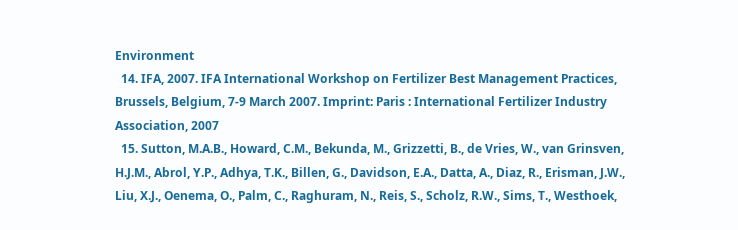Environment
  14. IFA, 2007. IFA International Workshop on Fertilizer Best Management Practices, Brussels, Belgium, 7-9 March 2007. Imprint: Paris : International Fertilizer Industry Association, 2007
  15. Sutton, M.A.B., Howard, C.M., Bekunda, M., Grizzetti, B., de Vries, W., van Grinsven, H.J.M., Abrol, Y.P., Adhya, T.K., Billen, G., Davidson, E.A., Datta, A., Diaz, R., Erisman, J.W., Liu, X.J., Oenema, O., Palm, C., Raghuram, N., Reis, S., Scholz, R.W., Sims, T., Westhoek,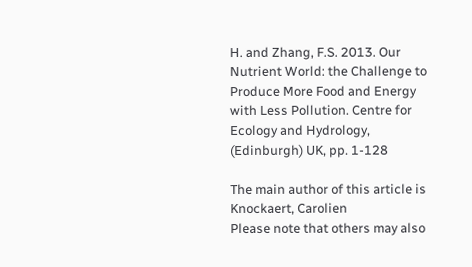H. and Zhang, F.S. 2013. Our Nutrient World: the Challenge to Produce More Food and Energy with Less Pollution. Centre for Ecology and Hydrology, (Edinburgh) UK, pp. 1-128

The main author of this article is Knockaert, Carolien
Please note that others may also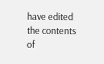have edited the contents of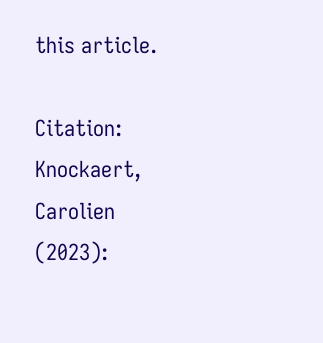this article.

Citation: Knockaert, Carolien (2023):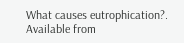What causes eutrophication?. Available from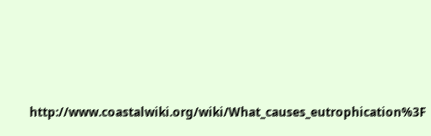http://www.coastalwiki.org/wiki/What_causes_eutrophication%3F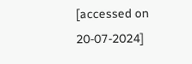[accessed on 20-07-2024]